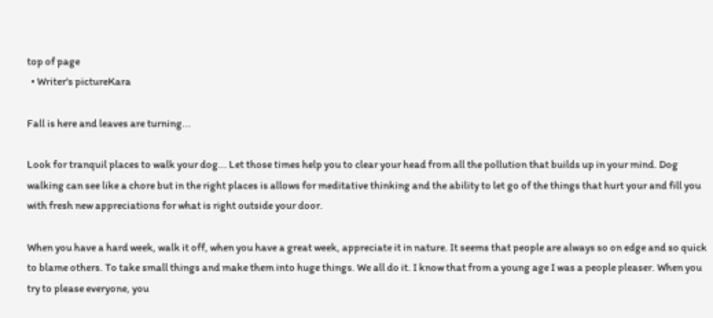top of page
  • Writer's pictureKara

Fall is here and leaves are turning...

Look for tranquil places to walk your dog... Let those times help you to clear your head from all the pollution that builds up in your mind. Dog walking can see like a chore but in the right places is allows for meditative thinking and the ability to let go of the things that hurt your and fill you with fresh new appreciations for what is right outside your door.

When you have a hard week, walk it off, when you have a great week, appreciate it in nature. It seems that people are always so on edge and so quick to blame others. To take small things and make them into huge things. We all do it. I know that from a young age I was a people pleaser. When you try to please everyone, you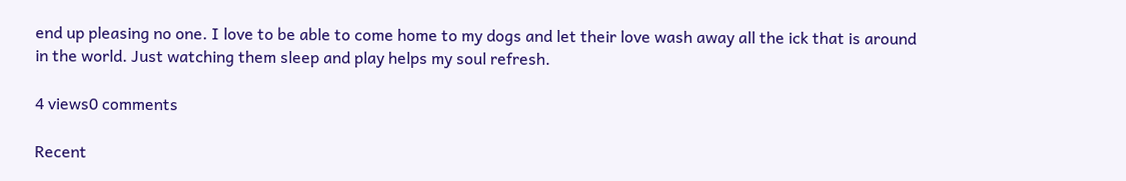end up pleasing no one. I love to be able to come home to my dogs and let their love wash away all the ick that is around in the world. Just watching them sleep and play helps my soul refresh.

4 views0 comments

Recent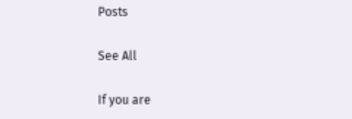Posts

See All

If you are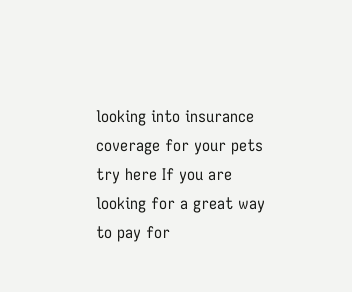looking into insurance coverage for your pets try here If you are looking for a great way to pay for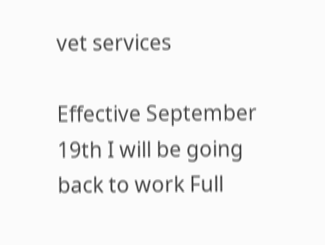vet services

Effective September 19th I will be going back to work Full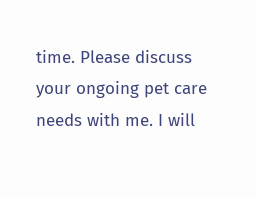time. Please discuss your ongoing pet care needs with me. I will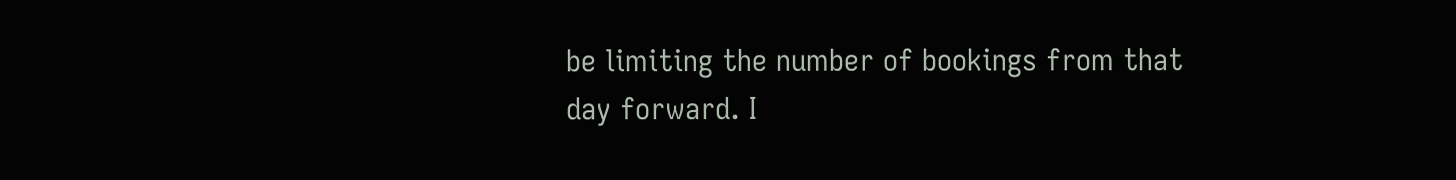be limiting the number of bookings from that day forward. I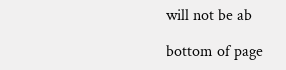will not be ab

bottom of page